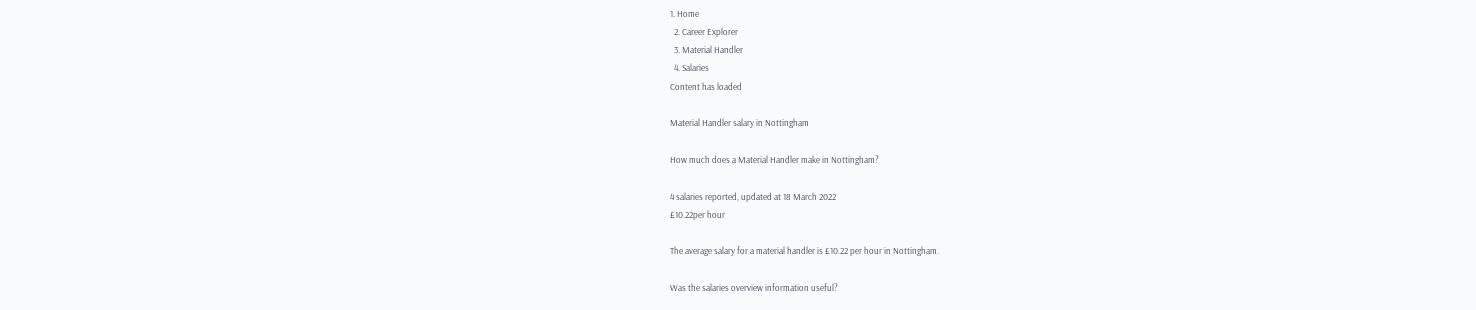1. Home
  2. Career Explorer
  3. Material Handler
  4. Salaries
Content has loaded

Material Handler salary in Nottingham

How much does a Material Handler make in Nottingham?

4 salaries reported, updated at 18 March 2022
£10.22per hour

The average salary for a material handler is £10.22 per hour in Nottingham.

Was the salaries overview information useful?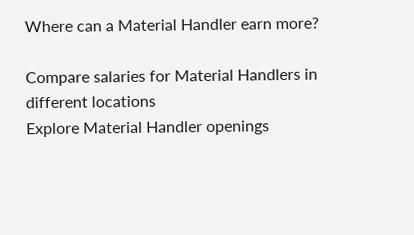Where can a Material Handler earn more?

Compare salaries for Material Handlers in different locations
Explore Material Handler openings